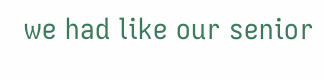we had like our senior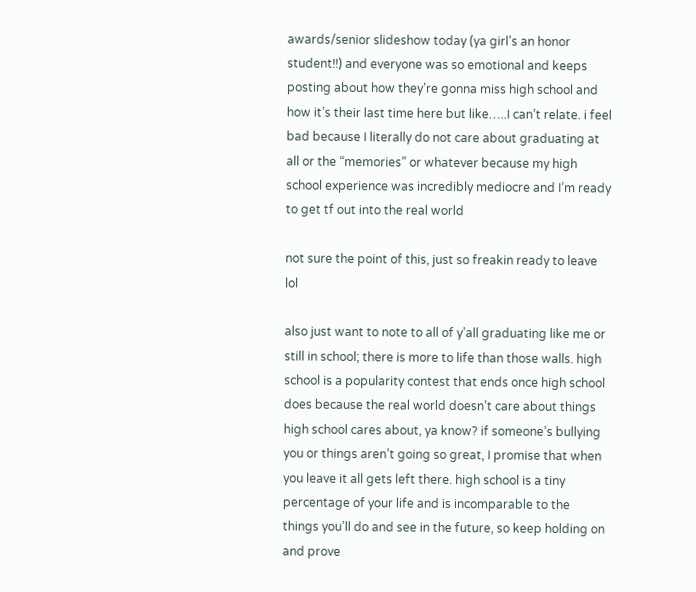awards/senior slideshow today (ya girl’s an honor student!!) and everyone was so emotional and keeps posting about how they’re gonna miss high school and how it’s their last time here but like…..I can’t relate. i feel bad because I literally do not care about graduating at all or the “memories” or whatever because my high school experience was incredibly mediocre and I’m ready to get tf out into the real world

not sure the point of this, just so freakin ready to leave lol

also just want to note to all of y’all graduating like me or still in school; there is more to life than those walls. high school is a popularity contest that ends once high school does because the real world doesn’t care about things high school cares about, ya know? if someone’s bullying you or things aren’t going so great, I promise that when you leave it all gets left there. high school is a tiny percentage of your life and is incomparable to the things you’ll do and see in the future, so keep holding on and prove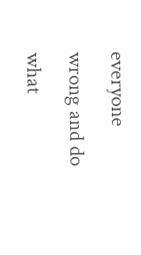everyone wrong and do what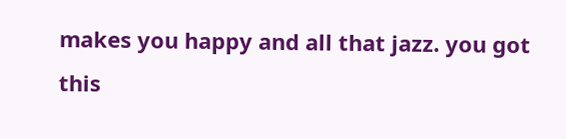makes you happy and all that jazz. you got this